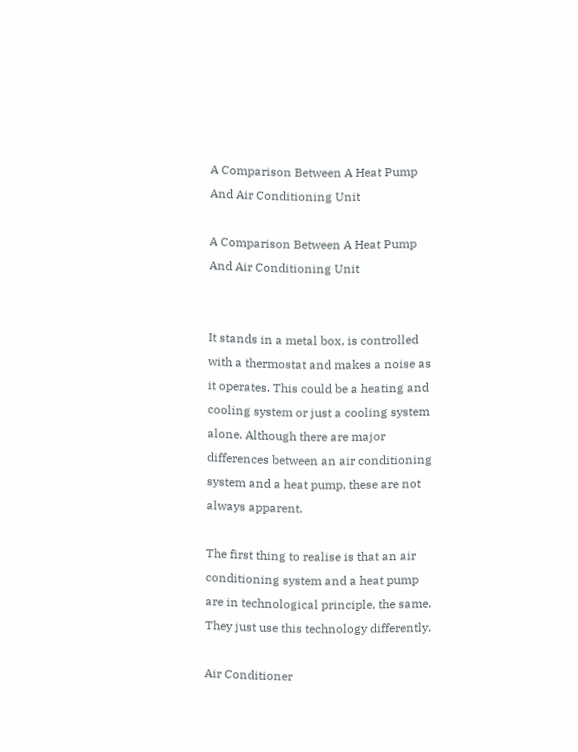A Comparison Between A Heat Pump And Air Conditioning Unit

A Comparison Between A Heat Pump And Air Conditioning Unit


It stands in a metal box, is controlled with a thermostat and makes a noise as it operates. This could be a heating and cooling system or just a cooling system alone. Although there are major differences between an air conditioning system and a heat pump, these are not always apparent.

The first thing to realise is that an air conditioning system and a heat pump are in technological principle, the same. They just use this technology differently.

Air Conditioner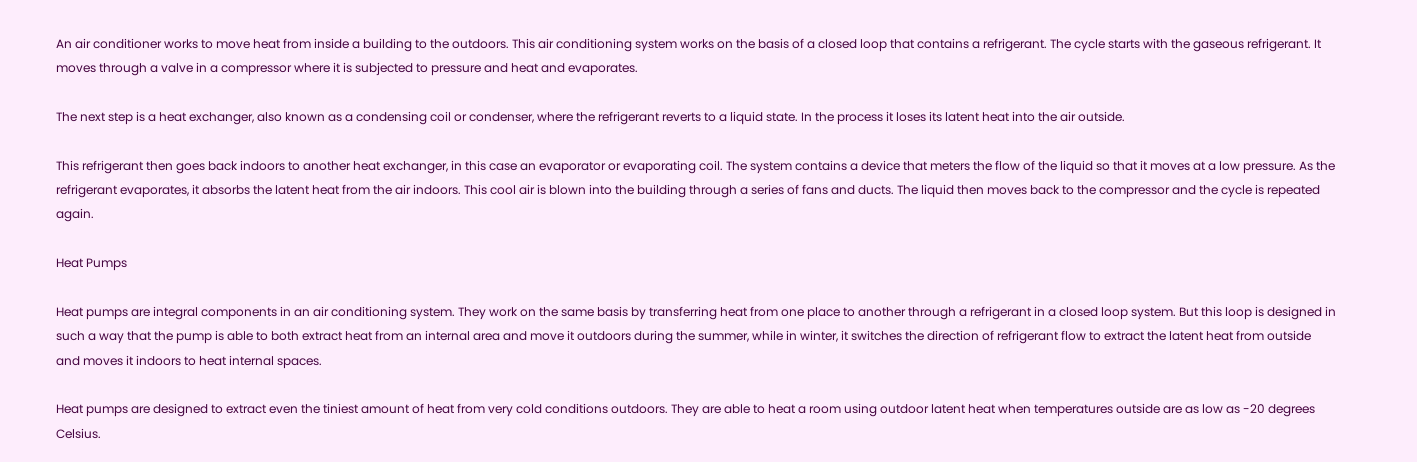An air conditioner works to move heat from inside a building to the outdoors. This air conditioning system works on the basis of a closed loop that contains a refrigerant. The cycle starts with the gaseous refrigerant. It moves through a valve in a compressor where it is subjected to pressure and heat and evaporates.

The next step is a heat exchanger, also known as a condensing coil or condenser, where the refrigerant reverts to a liquid state. In the process it loses its latent heat into the air outside.

This refrigerant then goes back indoors to another heat exchanger, in this case an evaporator or evaporating coil. The system contains a device that meters the flow of the liquid so that it moves at a low pressure. As the refrigerant evaporates, it absorbs the latent heat from the air indoors. This cool air is blown into the building through a series of fans and ducts. The liquid then moves back to the compressor and the cycle is repeated again.

Heat Pumps

Heat pumps are integral components in an air conditioning system. They work on the same basis by transferring heat from one place to another through a refrigerant in a closed loop system. But this loop is designed in such a way that the pump is able to both extract heat from an internal area and move it outdoors during the summer, while in winter, it switches the direction of refrigerant flow to extract the latent heat from outside and moves it indoors to heat internal spaces.

Heat pumps are designed to extract even the tiniest amount of heat from very cold conditions outdoors. They are able to heat a room using outdoor latent heat when temperatures outside are as low as -20 degrees Celsius.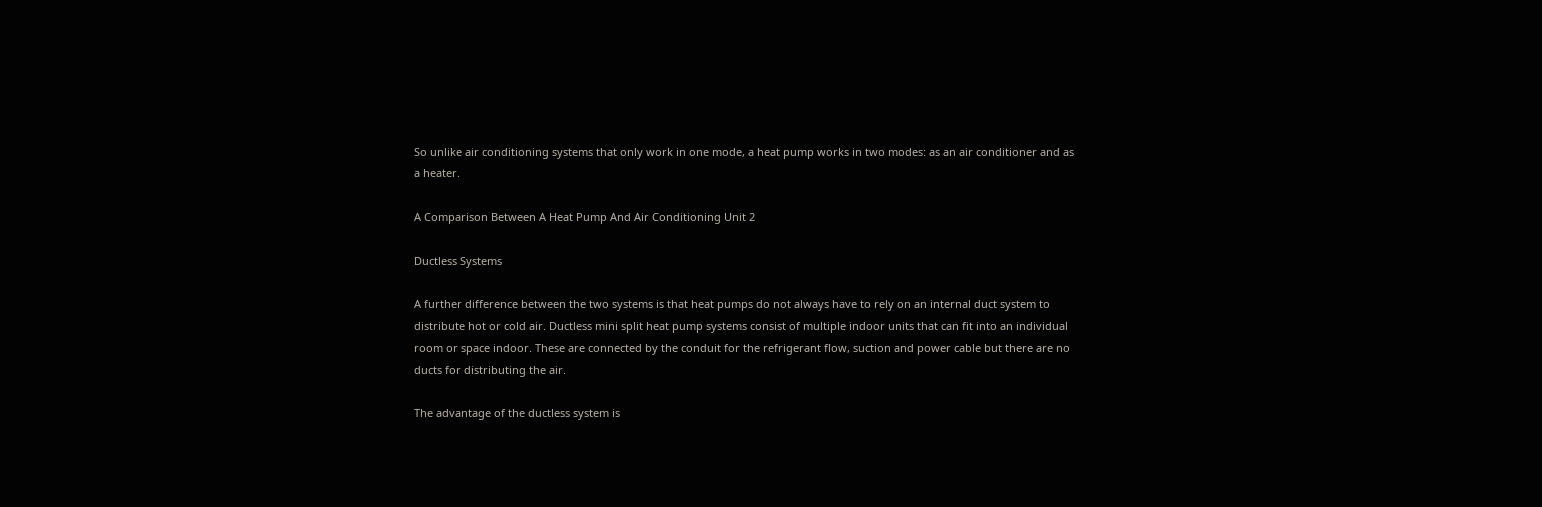So unlike air conditioning systems that only work in one mode, a heat pump works in two modes: as an air conditioner and as a heater.

A Comparison Between A Heat Pump And Air Conditioning Unit 2

Ductless Systems

A further difference between the two systems is that heat pumps do not always have to rely on an internal duct system to distribute hot or cold air. Ductless mini split heat pump systems consist of multiple indoor units that can fit into an individual room or space indoor. These are connected by the conduit for the refrigerant flow, suction and power cable but there are no ducts for distributing the air.

The advantage of the ductless system is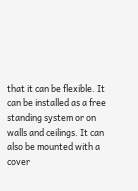that it can be flexible. It can be installed as a free standing system or on walls and ceilings. It can also be mounted with a cover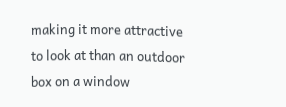making it more attractive to look at than an outdoor box on a window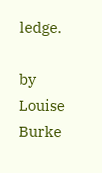ledge.

by Louise Burke